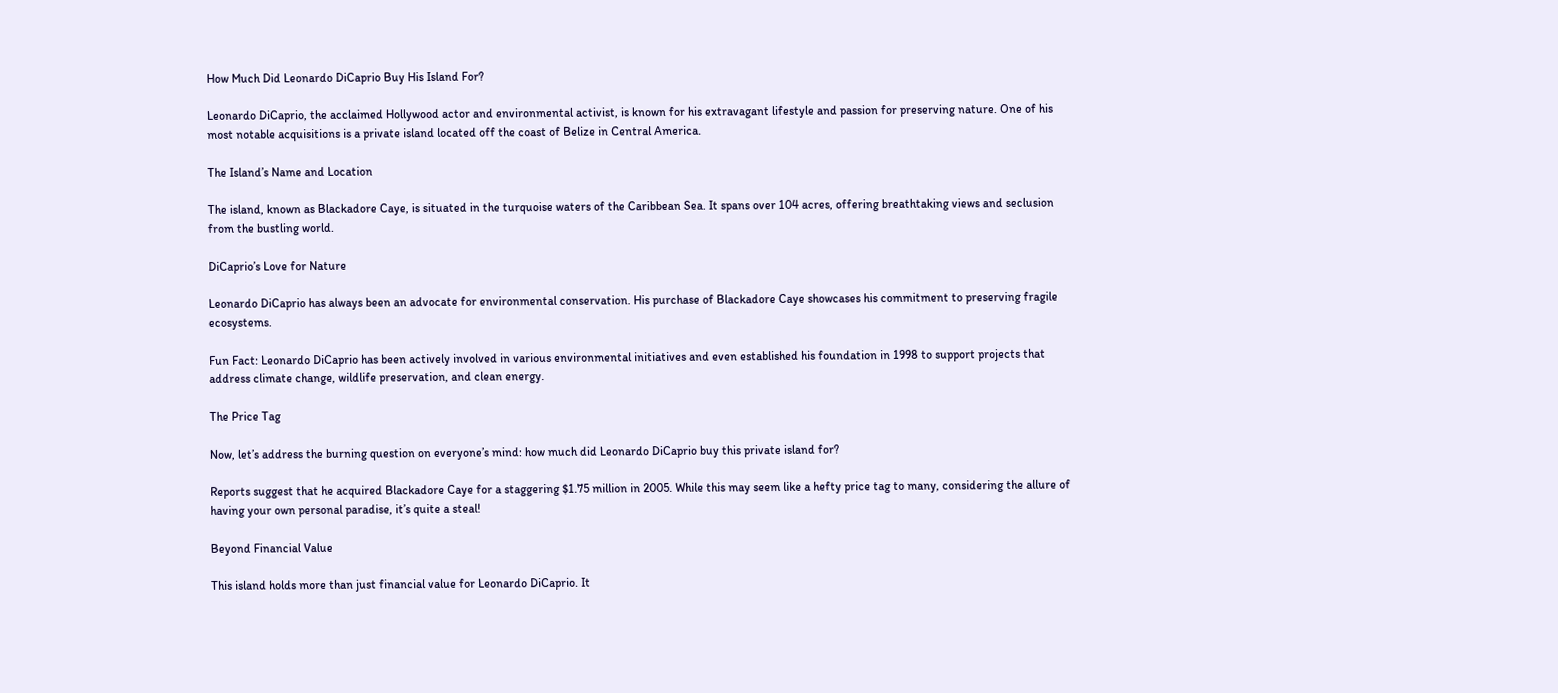How Much Did Leonardo DiCaprio Buy His Island For?

Leonardo DiCaprio, the acclaimed Hollywood actor and environmental activist, is known for his extravagant lifestyle and passion for preserving nature. One of his most notable acquisitions is a private island located off the coast of Belize in Central America.

The Island’s Name and Location

The island, known as Blackadore Caye, is situated in the turquoise waters of the Caribbean Sea. It spans over 104 acres, offering breathtaking views and seclusion from the bustling world.

DiCaprio’s Love for Nature

Leonardo DiCaprio has always been an advocate for environmental conservation. His purchase of Blackadore Caye showcases his commitment to preserving fragile ecosystems.

Fun Fact: Leonardo DiCaprio has been actively involved in various environmental initiatives and even established his foundation in 1998 to support projects that address climate change, wildlife preservation, and clean energy.

The Price Tag

Now, let’s address the burning question on everyone’s mind: how much did Leonardo DiCaprio buy this private island for?

Reports suggest that he acquired Blackadore Caye for a staggering $1.75 million in 2005. While this may seem like a hefty price tag to many, considering the allure of having your own personal paradise, it’s quite a steal!

Beyond Financial Value

This island holds more than just financial value for Leonardo DiCaprio. It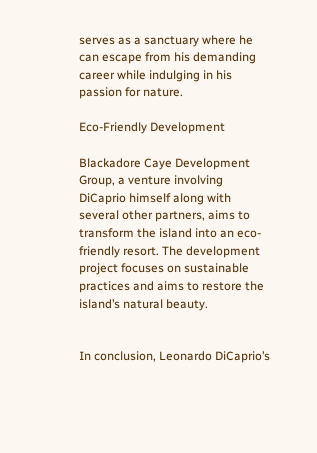serves as a sanctuary where he can escape from his demanding career while indulging in his passion for nature.

Eco-Friendly Development

Blackadore Caye Development Group, a venture involving DiCaprio himself along with several other partners, aims to transform the island into an eco-friendly resort. The development project focuses on sustainable practices and aims to restore the island’s natural beauty.


In conclusion, Leonardo DiCaprio’s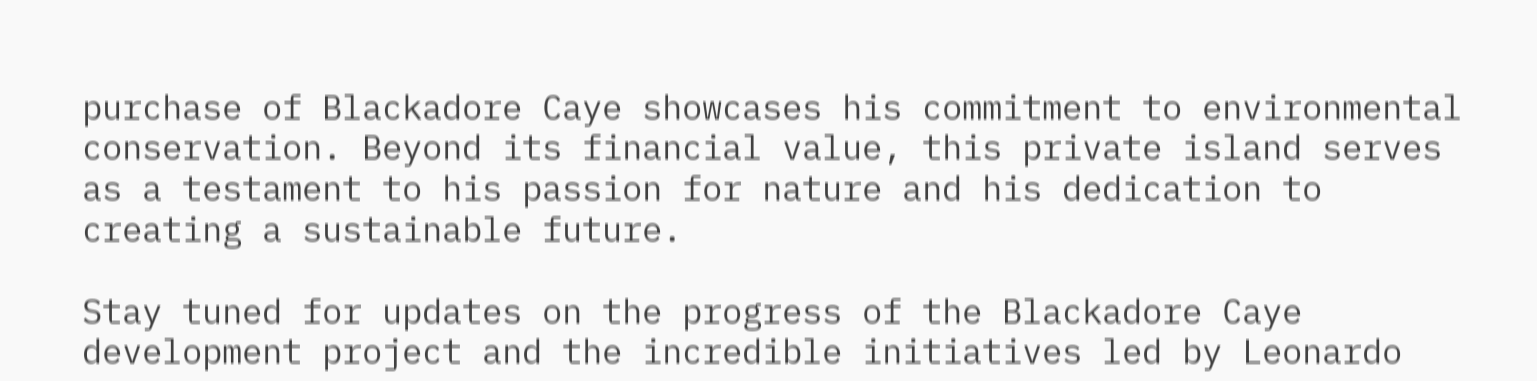purchase of Blackadore Caye showcases his commitment to environmental conservation. Beyond its financial value, this private island serves as a testament to his passion for nature and his dedication to creating a sustainable future.

Stay tuned for updates on the progress of the Blackadore Caye development project and the incredible initiatives led by Leonardo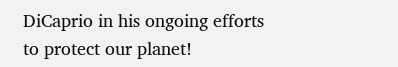DiCaprio in his ongoing efforts to protect our planet!